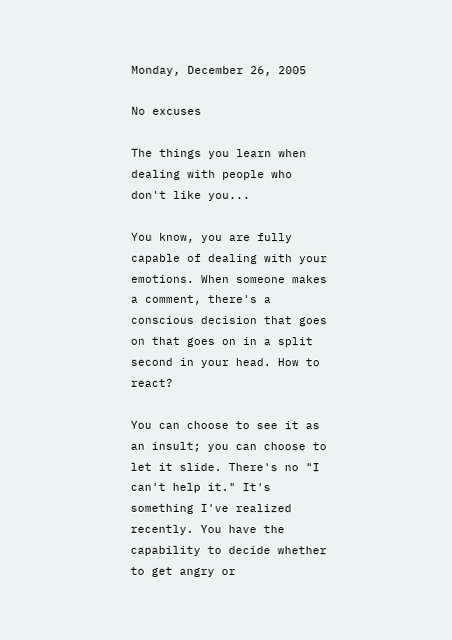Monday, December 26, 2005

No excuses

The things you learn when dealing with people who don't like you...

You know, you are fully capable of dealing with your emotions. When someone makes a comment, there's a conscious decision that goes on that goes on in a split second in your head. How to react?

You can choose to see it as an insult; you can choose to let it slide. There's no "I can't help it." It's something I've realized recently. You have the capability to decide whether to get angry or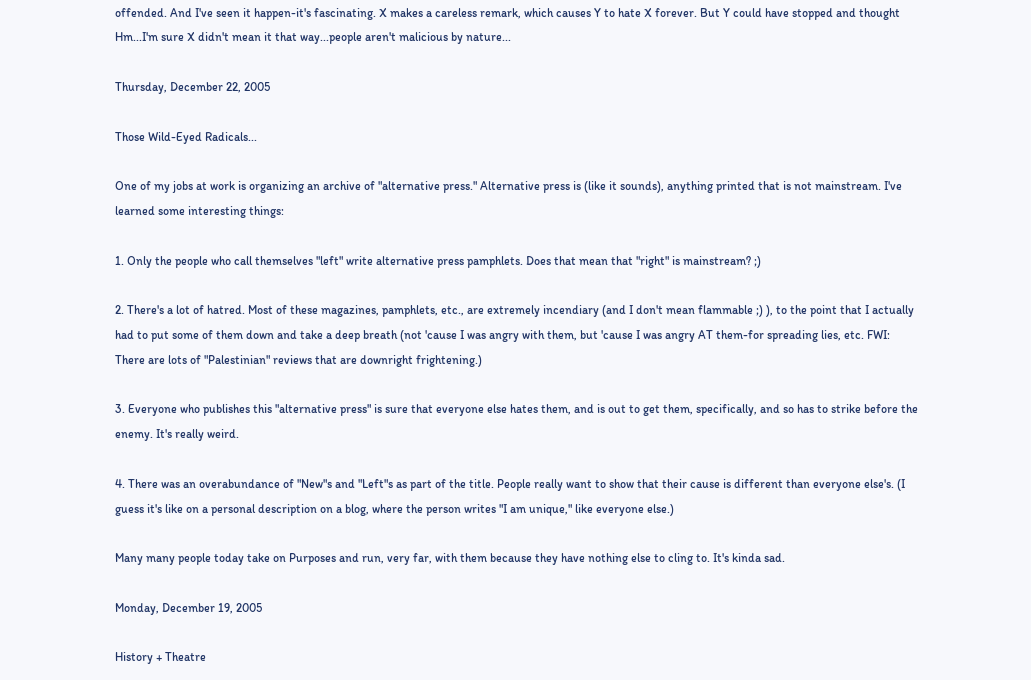offended. And I've seen it happen-it's fascinating. X makes a careless remark, which causes Y to hate X forever. But Y could have stopped and thought Hm...I'm sure X didn't mean it that way...people aren't malicious by nature...

Thursday, December 22, 2005

Those Wild-Eyed Radicals...

One of my jobs at work is organizing an archive of "alternative press." Alternative press is (like it sounds), anything printed that is not mainstream. I've learned some interesting things:

1. Only the people who call themselves "left" write alternative press pamphlets. Does that mean that "right" is mainstream? ;)

2. There's a lot of hatred. Most of these magazines, pamphlets, etc., are extremely incendiary (and I don't mean flammable ;) ), to the point that I actually had to put some of them down and take a deep breath (not 'cause I was angry with them, but 'cause I was angry AT them-for spreading lies, etc. FWI: There are lots of "Palestinian" reviews that are downright frightening.)

3. Everyone who publishes this "alternative press" is sure that everyone else hates them, and is out to get them, specifically, and so has to strike before the enemy. It's really weird.

4. There was an overabundance of "New"s and "Left"s as part of the title. People really want to show that their cause is different than everyone else's. (I guess it's like on a personal description on a blog, where the person writes "I am unique," like everyone else.)

Many many people today take on Purposes and run, very far, with them because they have nothing else to cling to. It's kinda sad.

Monday, December 19, 2005

History + Theatre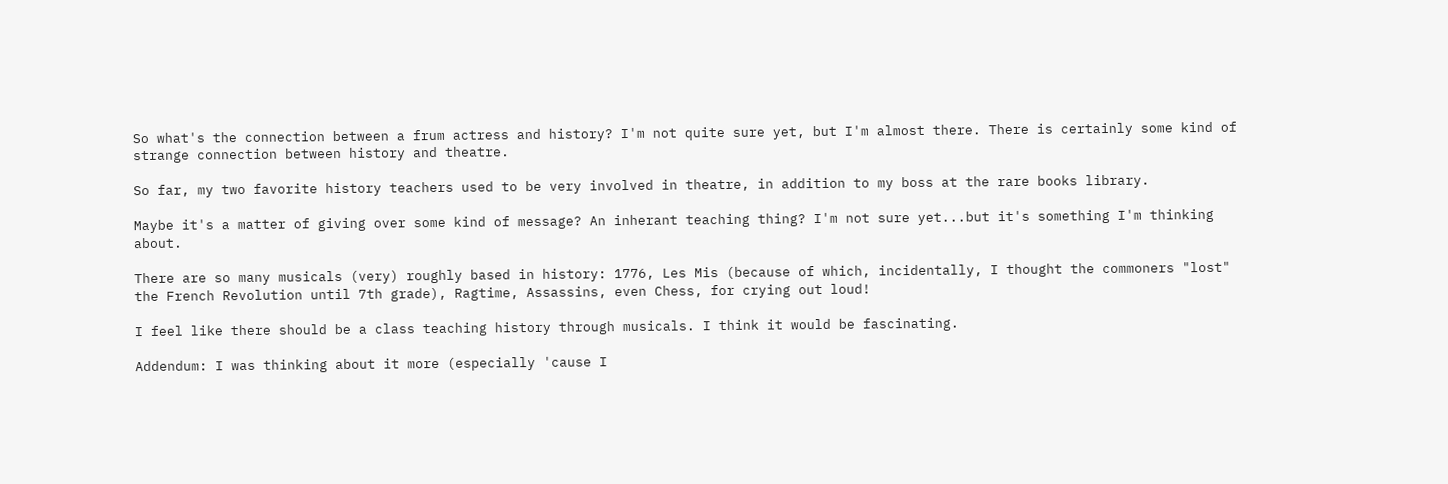So what's the connection between a frum actress and history? I'm not quite sure yet, but I'm almost there. There is certainly some kind of strange connection between history and theatre.

So far, my two favorite history teachers used to be very involved in theatre, in addition to my boss at the rare books library.

Maybe it's a matter of giving over some kind of message? An inherant teaching thing? I'm not sure yet...but it's something I'm thinking about.

There are so many musicals (very) roughly based in history: 1776, Les Mis (because of which, incidentally, I thought the commoners "lost" the French Revolution until 7th grade), Ragtime, Assassins, even Chess, for crying out loud!

I feel like there should be a class teaching history through musicals. I think it would be fascinating.

Addendum: I was thinking about it more (especially 'cause I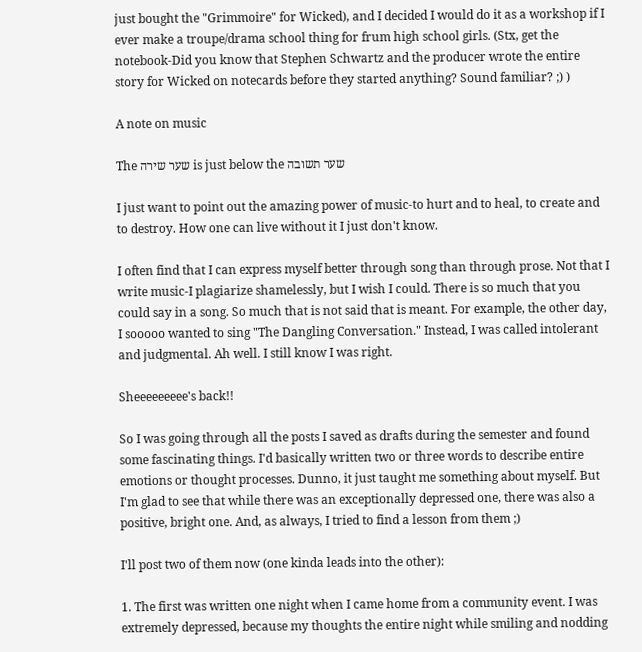just bought the "Grimmoire" for Wicked), and I decided I would do it as a workshop if I ever make a troupe/drama school thing for frum high school girls. (Stx, get the notebook-Did you know that Stephen Schwartz and the producer wrote the entire story for Wicked on notecards before they started anything? Sound familiar? ;) )

A note on music

The שער שירה is just below the שער תשובה

I just want to point out the amazing power of music-to hurt and to heal, to create and to destroy. How one can live without it I just don't know.

I often find that I can express myself better through song than through prose. Not that I write music-I plagiarize shamelessly, but I wish I could. There is so much that you could say in a song. So much that is not said that is meant. For example, the other day, I sooooo wanted to sing "The Dangling Conversation." Instead, I was called intolerant and judgmental. Ah well. I still know I was right.

Sheeeeeeeee's back!!

So I was going through all the posts I saved as drafts during the semester and found some fascinating things. I'd basically written two or three words to describe entire emotions or thought processes. Dunno, it just taught me something about myself. But I'm glad to see that while there was an exceptionally depressed one, there was also a positive, bright one. And, as always, I tried to find a lesson from them ;)

I'll post two of them now (one kinda leads into the other):

1. The first was written one night when I came home from a community event. I was extremely depressed, because my thoughts the entire night while smiling and nodding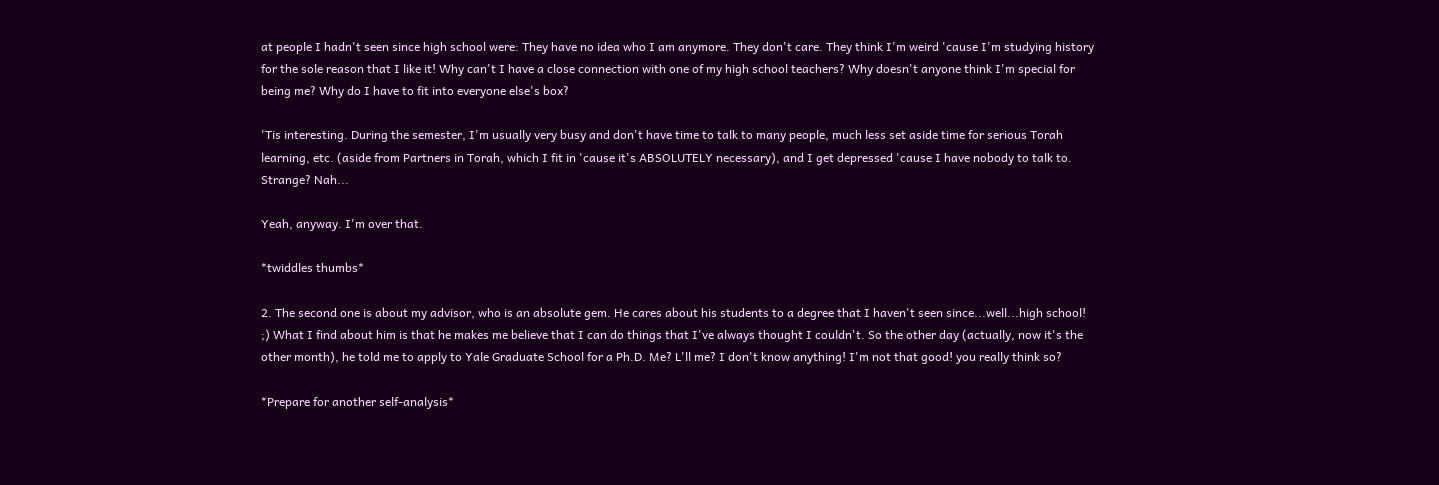at people I hadn't seen since high school were: They have no idea who I am anymore. They don't care. They think I'm weird 'cause I'm studying history for the sole reason that I like it! Why can't I have a close connection with one of my high school teachers? Why doesn't anyone think I'm special for being me? Why do I have to fit into everyone else's box?

'Tis interesting. During the semester, I'm usually very busy and don't have time to talk to many people, much less set aside time for serious Torah learning, etc. (aside from Partners in Torah, which I fit in 'cause it's ABSOLUTELY necessary), and I get depressed 'cause I have nobody to talk to. Strange? Nah...

Yeah, anyway. I'm over that.

*twiddles thumbs*

2. The second one is about my advisor, who is an absolute gem. He cares about his students to a degree that I haven't seen since...well...high school! ;) What I find about him is that he makes me believe that I can do things that I've always thought I couldn't. So the other day (actually, now it's the other month), he told me to apply to Yale Graduate School for a Ph.D. Me? L'll me? I don't know anything! I'm not that good! you really think so?

*Prepare for another self-analysis*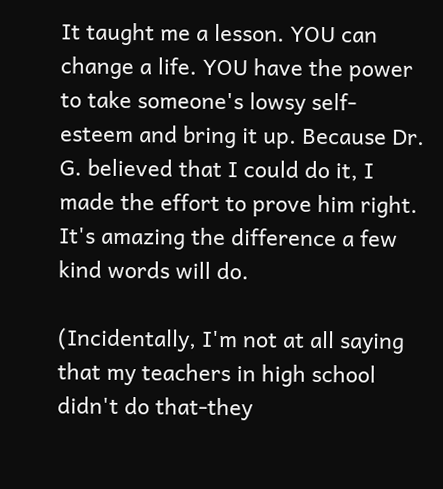It taught me a lesson. YOU can change a life. YOU have the power to take someone's lowsy self-esteem and bring it up. Because Dr. G. believed that I could do it, I made the effort to prove him right. It's amazing the difference a few kind words will do.

(Incidentally, I'm not at all saying that my teachers in high school didn't do that-they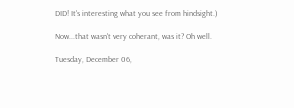DID! It's interesting what you see from hindsight.)

Now...that wasn't very coherant, was it? Oh well.

Tuesday, December 06,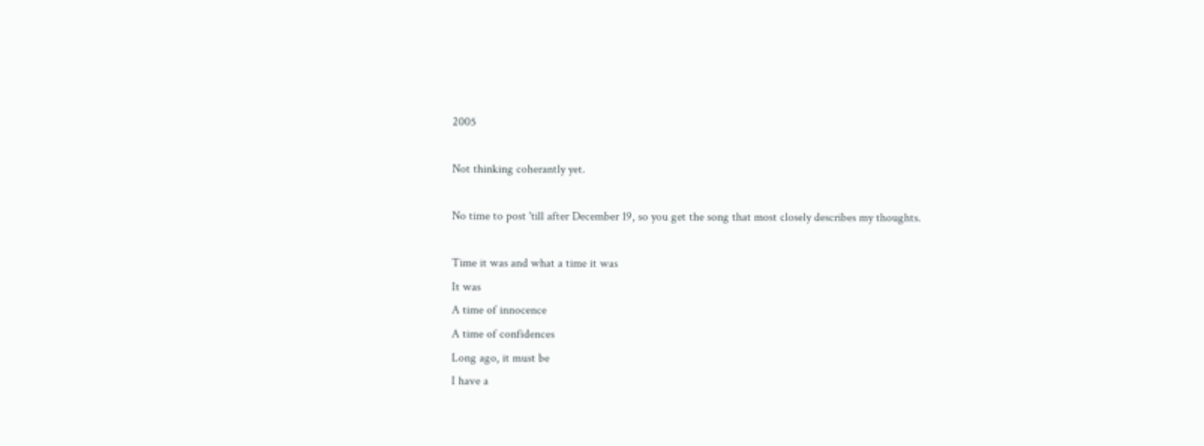2005

Not thinking coherantly yet.

No time to post 'till after December 19, so you get the song that most closely describes my thoughts.

Time it was and what a time it was
It was
A time of innocence
A time of confidences
Long ago, it must be
I have a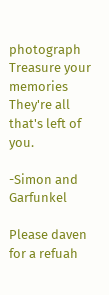photograph
Treasure your memories
They're all that's left of you.

-Simon and Garfunkel

Please daven for a refuah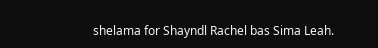shelama for Shayndl Rachel bas Sima Leah.